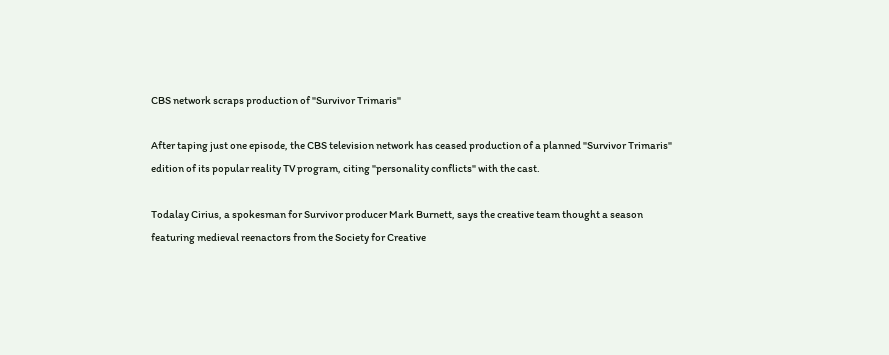CBS network scraps production of "Survivor Trimaris"

After taping just one episode, the CBS television network has ceased production of a planned "Survivor Trimaris" edition of its popular reality TV program, citing "personality conflicts" with the cast.

Todalay Cirius, a spokesman for Survivor producer Mark Burnett, says the creative team thought a season featuring medieval reenactors from the Society for Creative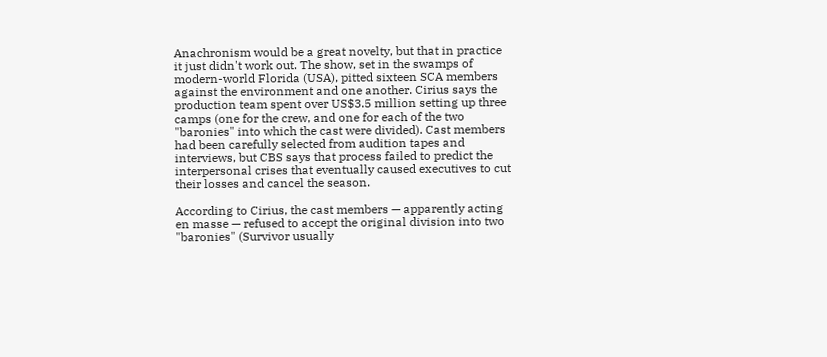Anachronism would be a great novelty, but that in practice it just didn't work out. The show, set in the swamps of modern-world Florida (USA), pitted sixteen SCA members against the environment and one another. Cirius says the production team spent over US$3.5 million setting up three camps (one for the crew, and one for each of the two "baronies" into which the cast were divided). Cast members had been carefully selected from audition tapes and interviews, but CBS says that process failed to predict the interpersonal crises that eventually caused executives to cut their losses and cancel the season.

According to Cirius, the cast members — apparently acting en masse — refused to accept the original division into two "baronies" (Survivor usually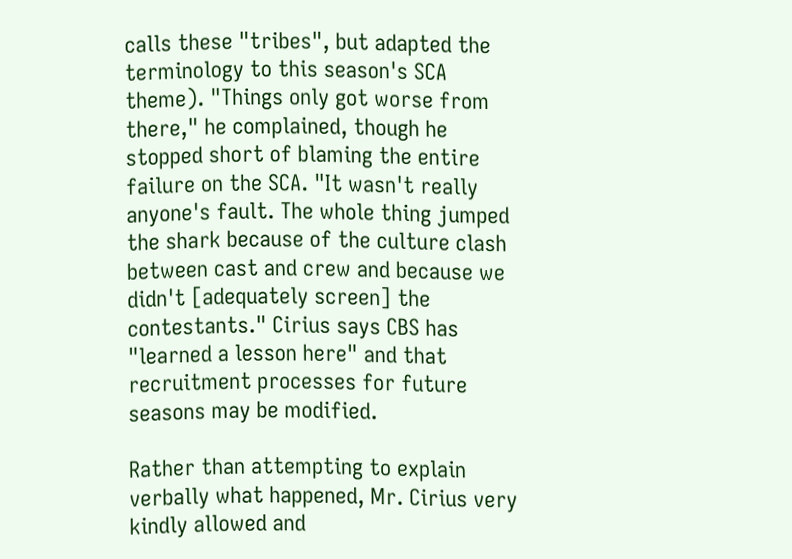calls these "tribes", but adapted the terminology to this season's SCA theme). "Things only got worse from there," he complained, though he stopped short of blaming the entire failure on the SCA. "It wasn't really anyone's fault. The whole thing jumped the shark because of the culture clash between cast and crew and because we didn't [adequately screen] the contestants." Cirius says CBS has "learned a lesson here" and that recruitment processes for future seasons may be modified.

Rather than attempting to explain verbally what happened, Mr. Cirius very kindly allowed and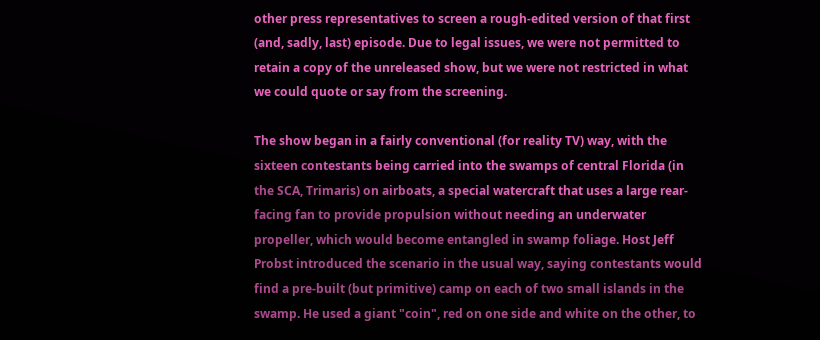other press representatives to screen a rough-edited version of that first (and, sadly, last) episode. Due to legal issues, we were not permitted to retain a copy of the unreleased show, but we were not restricted in what we could quote or say from the screening.

The show began in a fairly conventional (for reality TV) way, with the sixteen contestants being carried into the swamps of central Florida (in the SCA, Trimaris) on airboats, a special watercraft that uses a large rear-facing fan to provide propulsion without needing an underwater propeller, which would become entangled in swamp foliage. Host Jeff Probst introduced the scenario in the usual way, saying contestants would find a pre-built (but primitive) camp on each of two small islands in the swamp. He used a giant "coin", red on one side and white on the other, to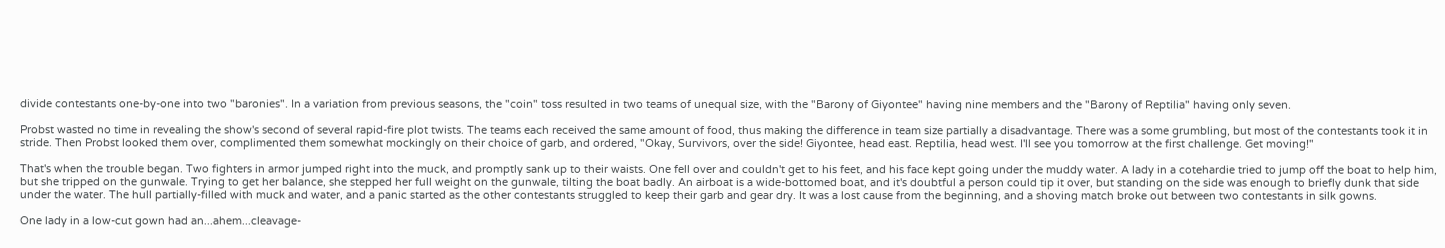divide contestants one-by-one into two "baronies". In a variation from previous seasons, the "coin" toss resulted in two teams of unequal size, with the "Barony of Giyontee" having nine members and the "Barony of Reptilia" having only seven.

Probst wasted no time in revealing the show's second of several rapid-fire plot twists. The teams each received the same amount of food, thus making the difference in team size partially a disadvantage. There was a some grumbling, but most of the contestants took it in stride. Then Probst looked them over, complimented them somewhat mockingly on their choice of garb, and ordered, "Okay, Survivors, over the side! Giyontee, head east. Reptilia, head west. I'll see you tomorrow at the first challenge. Get moving!"

That's when the trouble began. Two fighters in armor jumped right into the muck, and promptly sank up to their waists. One fell over and couldn't get to his feet, and his face kept going under the muddy water. A lady in a cotehardie tried to jump off the boat to help him, but she tripped on the gunwale. Trying to get her balance, she stepped her full weight on the gunwale, tilting the boat badly. An airboat is a wide-bottomed boat, and it's doubtful a person could tip it over, but standing on the side was enough to briefly dunk that side under the water. The hull partially-filled with muck and water, and a panic started as the other contestants struggled to keep their garb and gear dry. It was a lost cause from the beginning, and a shoving match broke out between two contestants in silk gowns.

One lady in a low-cut gown had an...ahem...cleavage-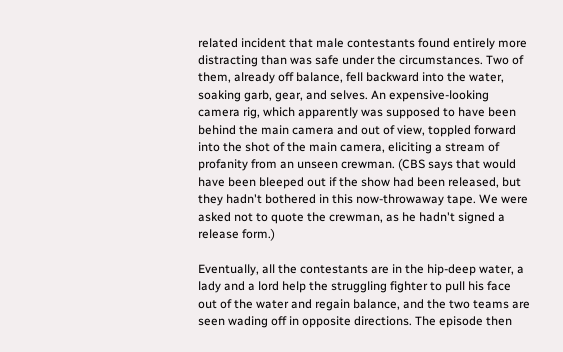related incident that male contestants found entirely more distracting than was safe under the circumstances. Two of them, already off balance, fell backward into the water, soaking garb, gear, and selves. An expensive-looking camera rig, which apparently was supposed to have been behind the main camera and out of view, toppled forward into the shot of the main camera, eliciting a stream of profanity from an unseen crewman. (CBS says that would have been bleeped out if the show had been released, but they hadn't bothered in this now-throwaway tape. We were asked not to quote the crewman, as he hadn't signed a release form.)

Eventually, all the contestants are in the hip-deep water, a lady and a lord help the struggling fighter to pull his face out of the water and regain balance, and the two teams are seen wading off in opposite directions. The episode then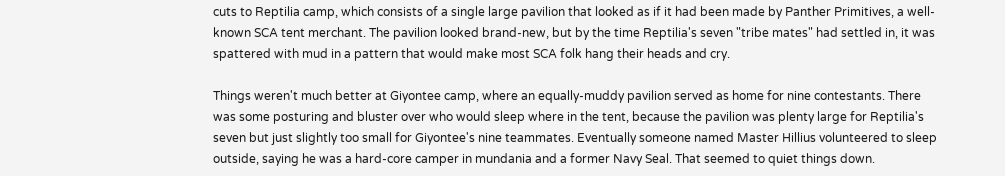cuts to Reptilia camp, which consists of a single large pavilion that looked as if it had been made by Panther Primitives, a well-known SCA tent merchant. The pavilion looked brand-new, but by the time Reptilia's seven "tribe mates" had settled in, it was spattered with mud in a pattern that would make most SCA folk hang their heads and cry.

Things weren't much better at Giyontee camp, where an equally-muddy pavilion served as home for nine contestants. There was some posturing and bluster over who would sleep where in the tent, because the pavilion was plenty large for Reptilia's seven but just slightly too small for Giyontee's nine teammates. Eventually someone named Master Hillius volunteered to sleep outside, saying he was a hard-core camper in mundania and a former Navy Seal. That seemed to quiet things down.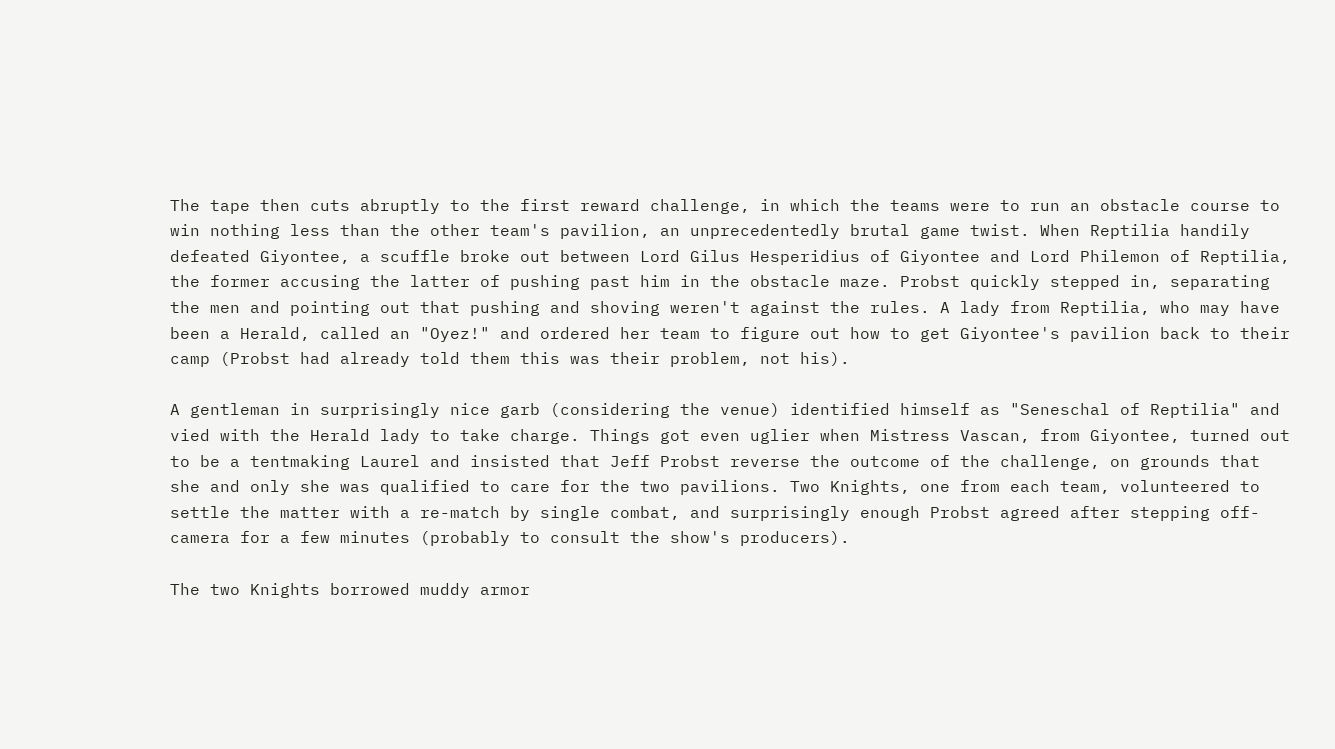The tape then cuts abruptly to the first reward challenge, in which the teams were to run an obstacle course to win nothing less than the other team's pavilion, an unprecedentedly brutal game twist. When Reptilia handily defeated Giyontee, a scuffle broke out between Lord Gilus Hesperidius of Giyontee and Lord Philemon of Reptilia, the former accusing the latter of pushing past him in the obstacle maze. Probst quickly stepped in, separating the men and pointing out that pushing and shoving weren't against the rules. A lady from Reptilia, who may have been a Herald, called an "Oyez!" and ordered her team to figure out how to get Giyontee's pavilion back to their camp (Probst had already told them this was their problem, not his).

A gentleman in surprisingly nice garb (considering the venue) identified himself as "Seneschal of Reptilia" and vied with the Herald lady to take charge. Things got even uglier when Mistress Vascan, from Giyontee, turned out to be a tentmaking Laurel and insisted that Jeff Probst reverse the outcome of the challenge, on grounds that she and only she was qualified to care for the two pavilions. Two Knights, one from each team, volunteered to settle the matter with a re-match by single combat, and surprisingly enough Probst agreed after stepping off-camera for a few minutes (probably to consult the show's producers).

The two Knights borrowed muddy armor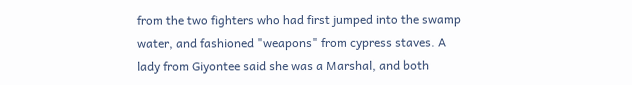from the two fighters who had first jumped into the swamp water, and fashioned "weapons" from cypress staves. A lady from Giyontee said she was a Marshal, and both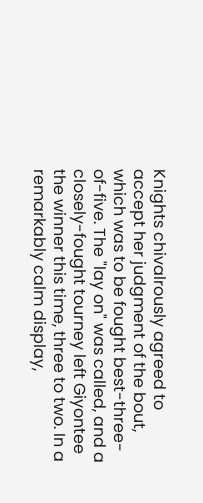Knights chivalrously agreed to accept her judgment of the bout, which was to be fought best-three-of-five. The "lay on" was called, and a closely-fought tourney left Giyontee the winner this time, three to two. In a remarkably calm display,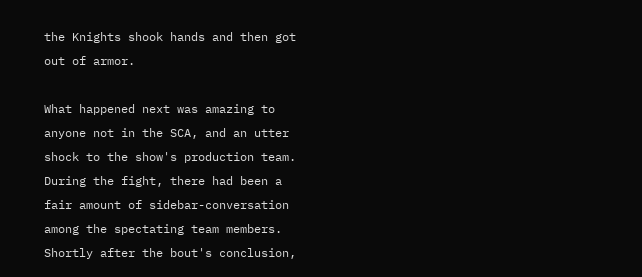the Knights shook hands and then got out of armor.

What happened next was amazing to anyone not in the SCA, and an utter shock to the show's production team. During the fight, there had been a fair amount of sidebar-conversation among the spectating team members. Shortly after the bout's conclusion,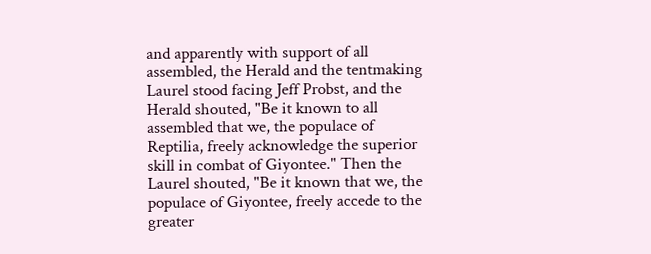and apparently with support of all assembled, the Herald and the tentmaking Laurel stood facing Jeff Probst, and the Herald shouted, "Be it known to all assembled that we, the populace of Reptilia, freely acknowledge the superior skill in combat of Giyontee." Then the Laurel shouted, "Be it known that we, the populace of Giyontee, freely accede to the greater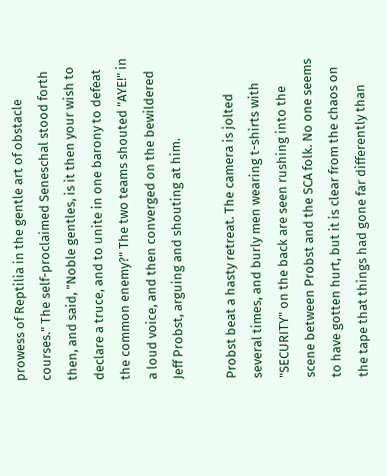prowess of Reptilia in the gentle art of obstacle courses." The self-proclaimed Seneschal stood forth then, and said, "Noble gentles, is it then your wish to declare a truce, and to unite in one barony to defeat the common enemy?" The two teams shouted "AYE!" in a loud voice, and then converged on the bewildered Jeff Probst, arguing and shouting at him.

Probst beat a hasty retreat. The camera is jolted several times, and burly men wearing t-shirts with "SECURITY" on the back are seen rushing into the scene between Probst and the SCA folk. No one seems to have gotten hurt, but it is clear from the chaos on the tape that things had gone far differently than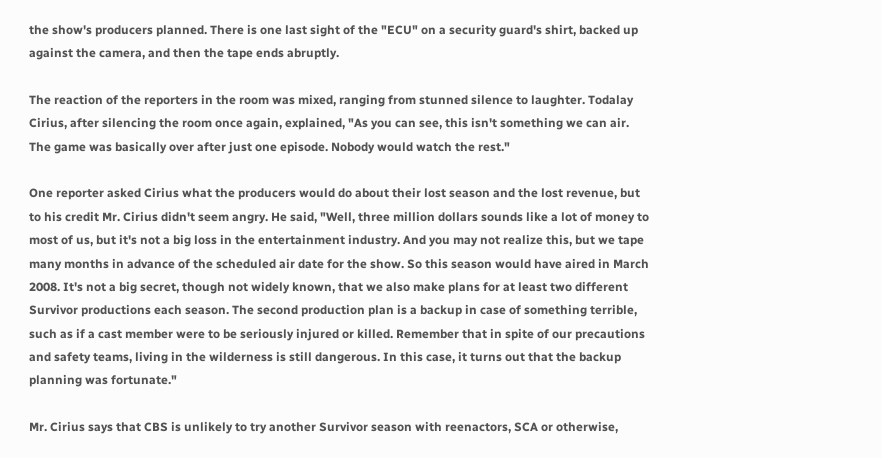the show's producers planned. There is one last sight of the "ECU" on a security guard's shirt, backed up against the camera, and then the tape ends abruptly.

The reaction of the reporters in the room was mixed, ranging from stunned silence to laughter. Todalay Cirius, after silencing the room once again, explained, "As you can see, this isn't something we can air. The game was basically over after just one episode. Nobody would watch the rest."

One reporter asked Cirius what the producers would do about their lost season and the lost revenue, but to his credit Mr. Cirius didn't seem angry. He said, "Well, three million dollars sounds like a lot of money to most of us, but it's not a big loss in the entertainment industry. And you may not realize this, but we tape many months in advance of the scheduled air date for the show. So this season would have aired in March 2008. It's not a big secret, though not widely known, that we also make plans for at least two different Survivor productions each season. The second production plan is a backup in case of something terrible, such as if a cast member were to be seriously injured or killed. Remember that in spite of our precautions and safety teams, living in the wilderness is still dangerous. In this case, it turns out that the backup planning was fortunate."

Mr. Cirius says that CBS is unlikely to try another Survivor season with reenactors, SCA or otherwise,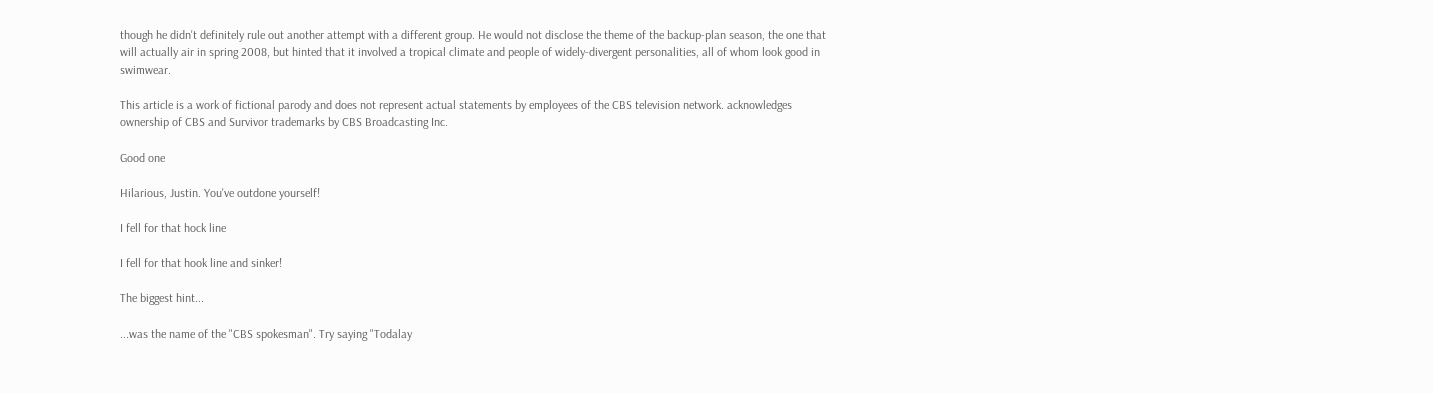though he didn't definitely rule out another attempt with a different group. He would not disclose the theme of the backup-plan season, the one that will actually air in spring 2008, but hinted that it involved a tropical climate and people of widely-divergent personalities, all of whom look good in swimwear.

This article is a work of fictional parody and does not represent actual statements by employees of the CBS television network. acknowledges ownership of CBS and Survivor trademarks by CBS Broadcasting Inc.

Good one

Hilarious, Justin. You've outdone yourself!

I fell for that hock line

I fell for that hook line and sinker!

The biggest hint...

...was the name of the "CBS spokesman". Try saying "Todalay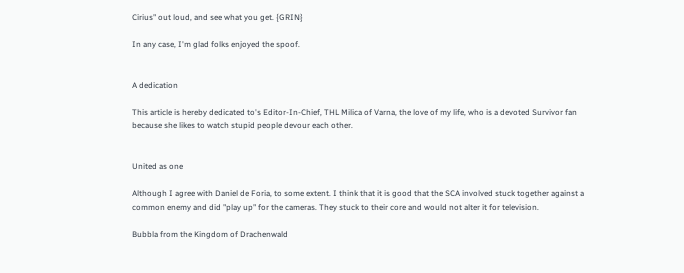Cirius" out loud, and see what you get. {GRIN}

In any case, I'm glad folks enjoyed the spoof.


A dedication

This article is hereby dedicated to's Editor-In-Chief, THL Milica of Varna, the love of my life, who is a devoted Survivor fan because she likes to watch stupid people devour each other.


United as one

Although I agree with Daniel de Foria, to some extent. I think that it is good that the SCA involved stuck together against a common enemy and did "play up" for the cameras. They stuck to their core and would not alter it for television.

Bubbla from the Kingdom of Drachenwald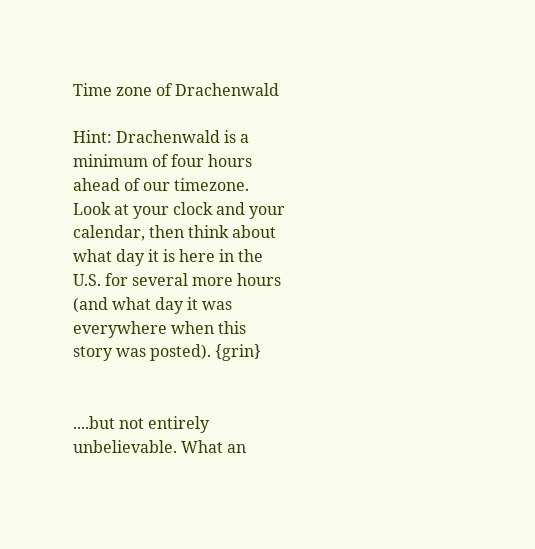Time zone of Drachenwald

Hint: Drachenwald is a minimum of four hours ahead of our timezone. Look at your clock and your calendar, then think about what day it is here in the U.S. for several more hours (and what day it was everywhere when this story was posted). {grin}


....but not entirely unbelievable. What an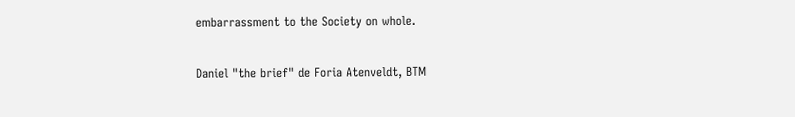embarrassment to the Society on whole.

Daniel "the brief" de Foria Atenveldt, BTM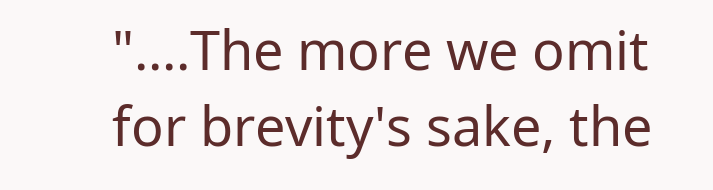"....The more we omit for brevity's sake, the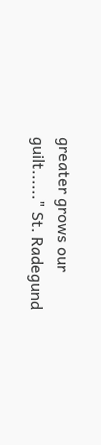greater grows our guilt......" St. Radegund